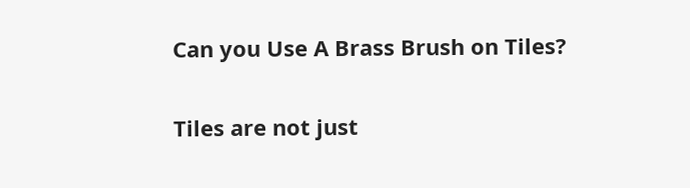Can you Use A Brass Brush on Tiles?

Tiles are not just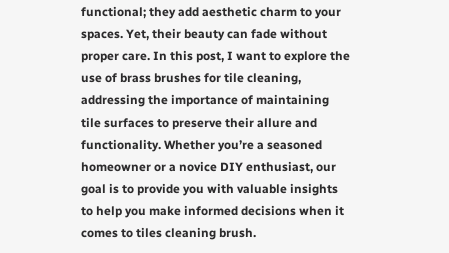functional; they add aesthetic charm to your spaces. Yet, their beauty can fade without proper care. In this post, I want to explore the use of brass brushes for tile cleaning, addressing the importance of maintaining tile surfaces to preserve their allure and functionality. Whether you’re a seasoned homeowner or a novice DIY enthusiast, our goal is to provide you with valuable insights to help you make informed decisions when it comes to tiles cleaning brush.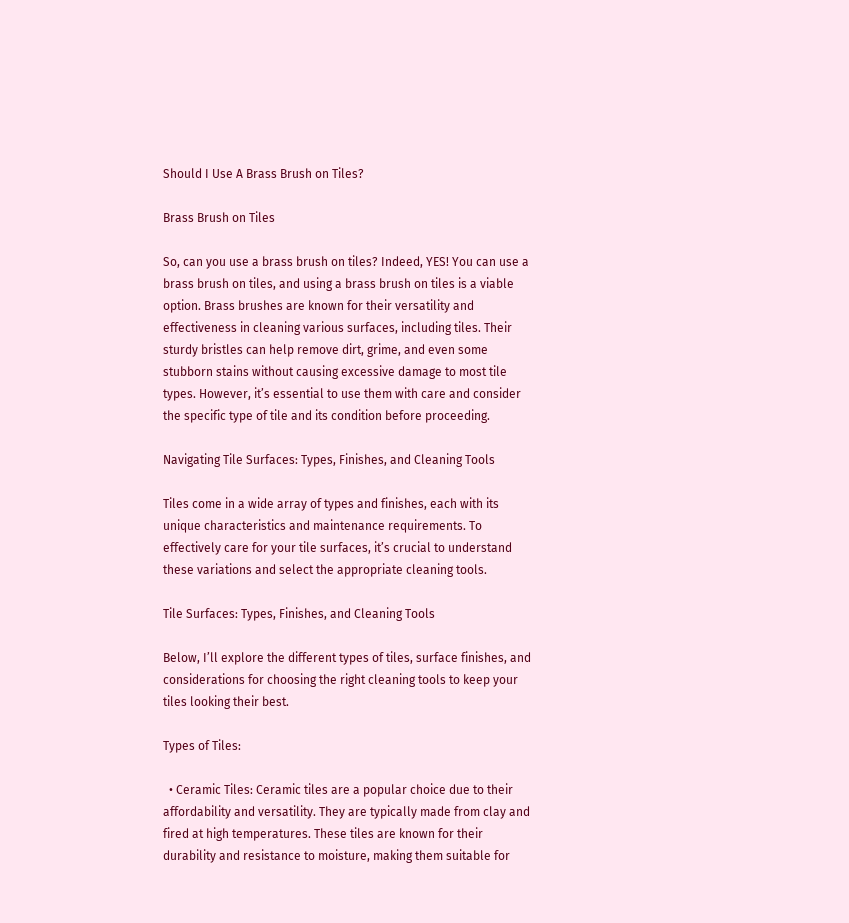Should I Use A Brass Brush on Tiles?

Brass Brush on Tiles

So, can you use a brass brush on tiles? Indeed, YES! You can use a brass brush on tiles, and using a brass brush on tiles is a viable option. Brass brushes are known for their versatility and effectiveness in cleaning various surfaces, including tiles. Their sturdy bristles can help remove dirt, grime, and even some stubborn stains without causing excessive damage to most tile types. However, it’s essential to use them with care and consider the specific type of tile and its condition before proceeding.

Navigating Tile Surfaces: Types, Finishes, and Cleaning Tools

Tiles come in a wide array of types and finishes, each with its unique characteristics and maintenance requirements. To effectively care for your tile surfaces, it’s crucial to understand these variations and select the appropriate cleaning tools.

Tile Surfaces: Types, Finishes, and Cleaning Tools

Below, I’ll explore the different types of tiles, surface finishes, and considerations for choosing the right cleaning tools to keep your tiles looking their best.

Types of Tiles:

  • Ceramic Tiles: Ceramic tiles are a popular choice due to their affordability and versatility. They are typically made from clay and fired at high temperatures. These tiles are known for their durability and resistance to moisture, making them suitable for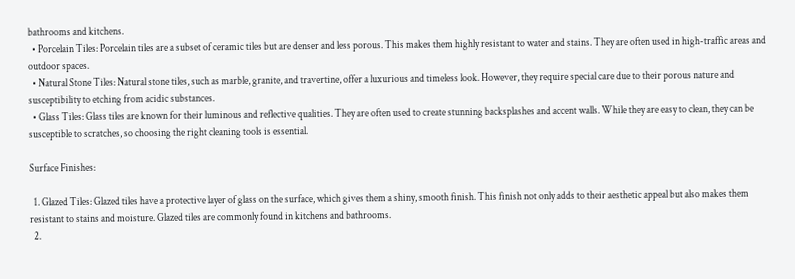bathrooms and kitchens.
  • Porcelain Tiles: Porcelain tiles are a subset of ceramic tiles but are denser and less porous. This makes them highly resistant to water and stains. They are often used in high-traffic areas and outdoor spaces.
  • Natural Stone Tiles: Natural stone tiles, such as marble, granite, and travertine, offer a luxurious and timeless look. However, they require special care due to their porous nature and susceptibility to etching from acidic substances.
  • Glass Tiles: Glass tiles are known for their luminous and reflective qualities. They are often used to create stunning backsplashes and accent walls. While they are easy to clean, they can be susceptible to scratches, so choosing the right cleaning tools is essential.

Surface Finishes:

  1. Glazed Tiles: Glazed tiles have a protective layer of glass on the surface, which gives them a shiny, smooth finish. This finish not only adds to their aesthetic appeal but also makes them resistant to stains and moisture. Glazed tiles are commonly found in kitchens and bathrooms.
  2.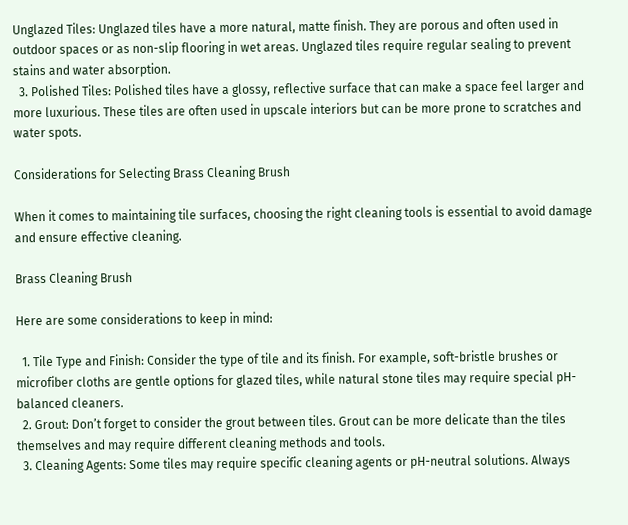Unglazed Tiles: Unglazed tiles have a more natural, matte finish. They are porous and often used in outdoor spaces or as non-slip flooring in wet areas. Unglazed tiles require regular sealing to prevent stains and water absorption.
  3. Polished Tiles: Polished tiles have a glossy, reflective surface that can make a space feel larger and more luxurious. These tiles are often used in upscale interiors but can be more prone to scratches and water spots.

Considerations for Selecting Brass Cleaning Brush

When it comes to maintaining tile surfaces, choosing the right cleaning tools is essential to avoid damage and ensure effective cleaning.

Brass Cleaning Brush

Here are some considerations to keep in mind:

  1. Tile Type and Finish: Consider the type of tile and its finish. For example, soft-bristle brushes or microfiber cloths are gentle options for glazed tiles, while natural stone tiles may require special pH-balanced cleaners.
  2. Grout: Don’t forget to consider the grout between tiles. Grout can be more delicate than the tiles themselves and may require different cleaning methods and tools.
  3. Cleaning Agents: Some tiles may require specific cleaning agents or pH-neutral solutions. Always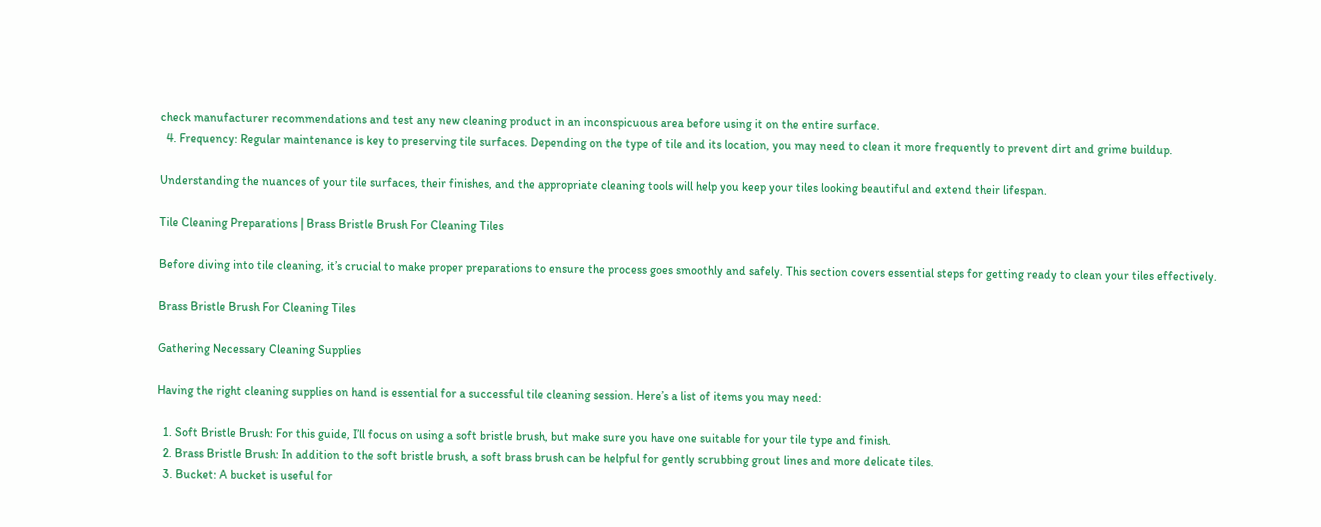check manufacturer recommendations and test any new cleaning product in an inconspicuous area before using it on the entire surface.
  4. Frequency: Regular maintenance is key to preserving tile surfaces. Depending on the type of tile and its location, you may need to clean it more frequently to prevent dirt and grime buildup.

Understanding the nuances of your tile surfaces, their finishes, and the appropriate cleaning tools will help you keep your tiles looking beautiful and extend their lifespan.

Tile Cleaning Preparations | Brass Bristle Brush For Cleaning Tiles

Before diving into tile cleaning, it’s crucial to make proper preparations to ensure the process goes smoothly and safely. This section covers essential steps for getting ready to clean your tiles effectively.

Brass Bristle Brush For Cleaning Tiles

Gathering Necessary Cleaning Supplies

Having the right cleaning supplies on hand is essential for a successful tile cleaning session. Here’s a list of items you may need:

  1. Soft Bristle Brush: For this guide, I’ll focus on using a soft bristle brush, but make sure you have one suitable for your tile type and finish.
  2. Brass Bristle Brush: In addition to the soft bristle brush, a soft brass brush can be helpful for gently scrubbing grout lines and more delicate tiles.
  3. Bucket: A bucket is useful for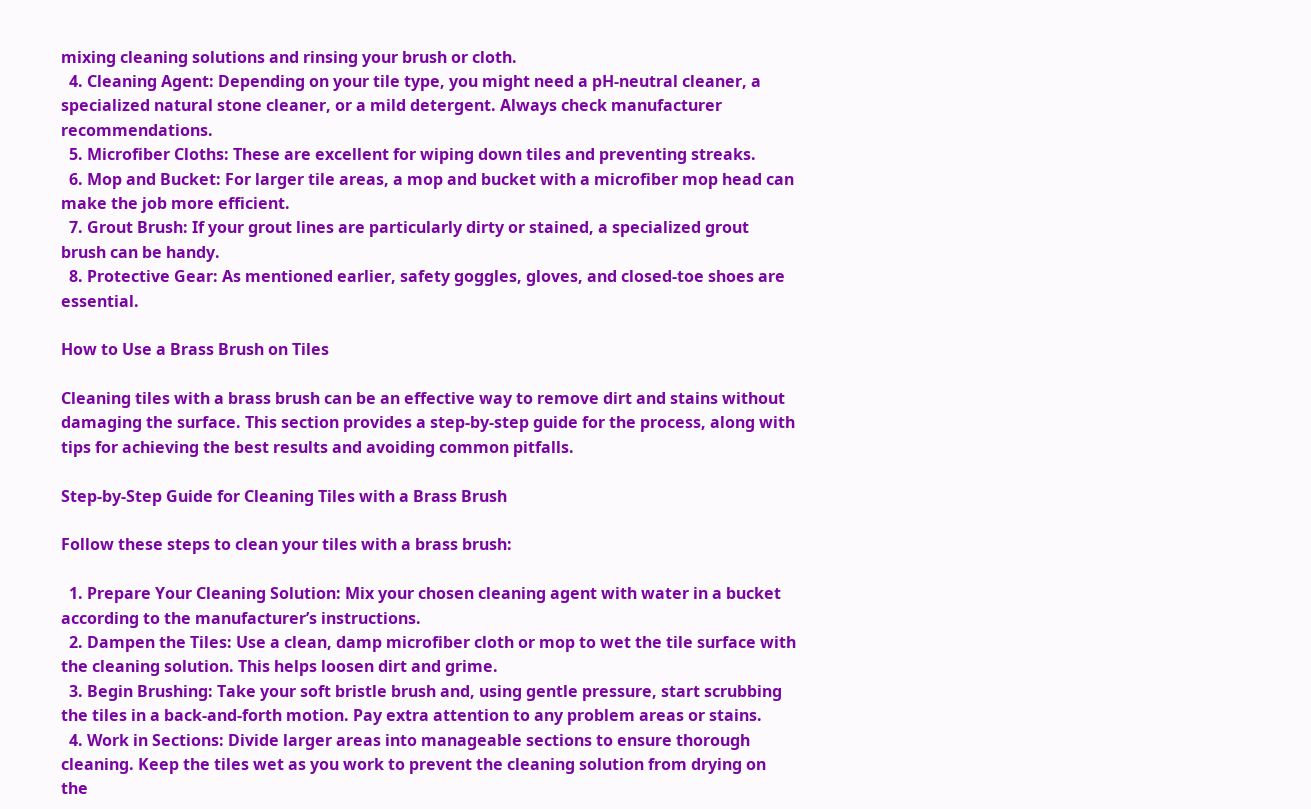mixing cleaning solutions and rinsing your brush or cloth.
  4. Cleaning Agent: Depending on your tile type, you might need a pH-neutral cleaner, a specialized natural stone cleaner, or a mild detergent. Always check manufacturer recommendations.
  5. Microfiber Cloths: These are excellent for wiping down tiles and preventing streaks.
  6. Mop and Bucket: For larger tile areas, a mop and bucket with a microfiber mop head can make the job more efficient.
  7. Grout Brush: If your grout lines are particularly dirty or stained, a specialized grout brush can be handy.
  8. Protective Gear: As mentioned earlier, safety goggles, gloves, and closed-toe shoes are essential.

How to Use a Brass Brush on Tiles

Cleaning tiles with a brass brush can be an effective way to remove dirt and stains without damaging the surface. This section provides a step-by-step guide for the process, along with tips for achieving the best results and avoiding common pitfalls.

Step-by-Step Guide for Cleaning Tiles with a Brass Brush

Follow these steps to clean your tiles with a brass brush:

  1. Prepare Your Cleaning Solution: Mix your chosen cleaning agent with water in a bucket according to the manufacturer’s instructions.
  2. Dampen the Tiles: Use a clean, damp microfiber cloth or mop to wet the tile surface with the cleaning solution. This helps loosen dirt and grime.
  3. Begin Brushing: Take your soft bristle brush and, using gentle pressure, start scrubbing the tiles in a back-and-forth motion. Pay extra attention to any problem areas or stains.
  4. Work in Sections: Divide larger areas into manageable sections to ensure thorough cleaning. Keep the tiles wet as you work to prevent the cleaning solution from drying on the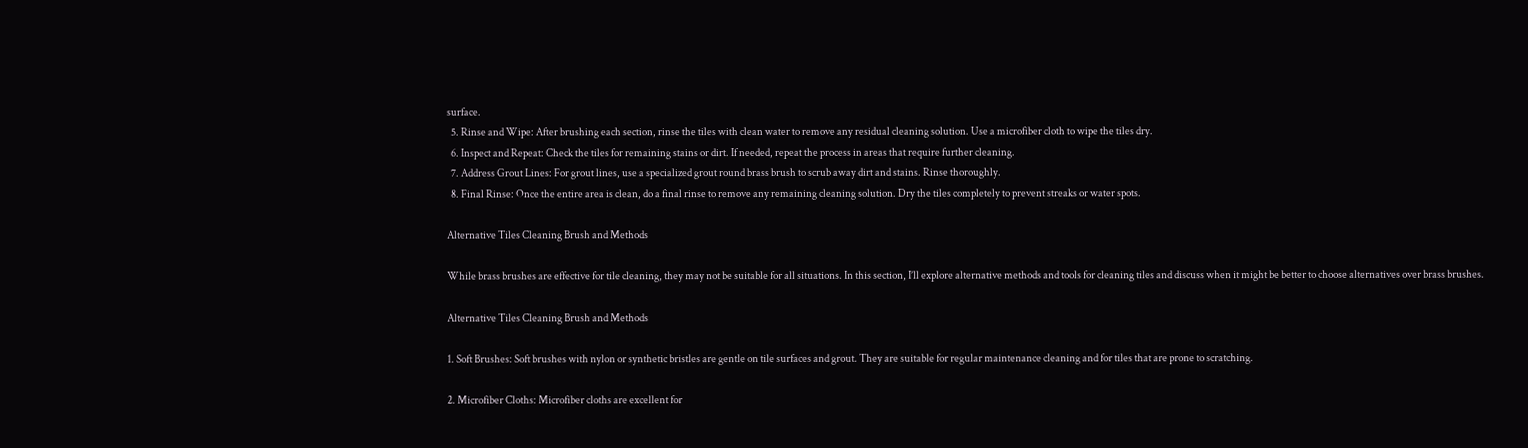surface.
  5. Rinse and Wipe: After brushing each section, rinse the tiles with clean water to remove any residual cleaning solution. Use a microfiber cloth to wipe the tiles dry.
  6. Inspect and Repeat: Check the tiles for remaining stains or dirt. If needed, repeat the process in areas that require further cleaning.
  7. Address Grout Lines: For grout lines, use a specialized grout round brass brush to scrub away dirt and stains. Rinse thoroughly.
  8. Final Rinse: Once the entire area is clean, do a final rinse to remove any remaining cleaning solution. Dry the tiles completely to prevent streaks or water spots.

Alternative Tiles Cleaning Brush and Methods

While brass brushes are effective for tile cleaning, they may not be suitable for all situations. In this section, I’ll explore alternative methods and tools for cleaning tiles and discuss when it might be better to choose alternatives over brass brushes.

Alternative Tiles Cleaning Brush and Methods

1. Soft Brushes: Soft brushes with nylon or synthetic bristles are gentle on tile surfaces and grout. They are suitable for regular maintenance cleaning and for tiles that are prone to scratching.

2. Microfiber Cloths: Microfiber cloths are excellent for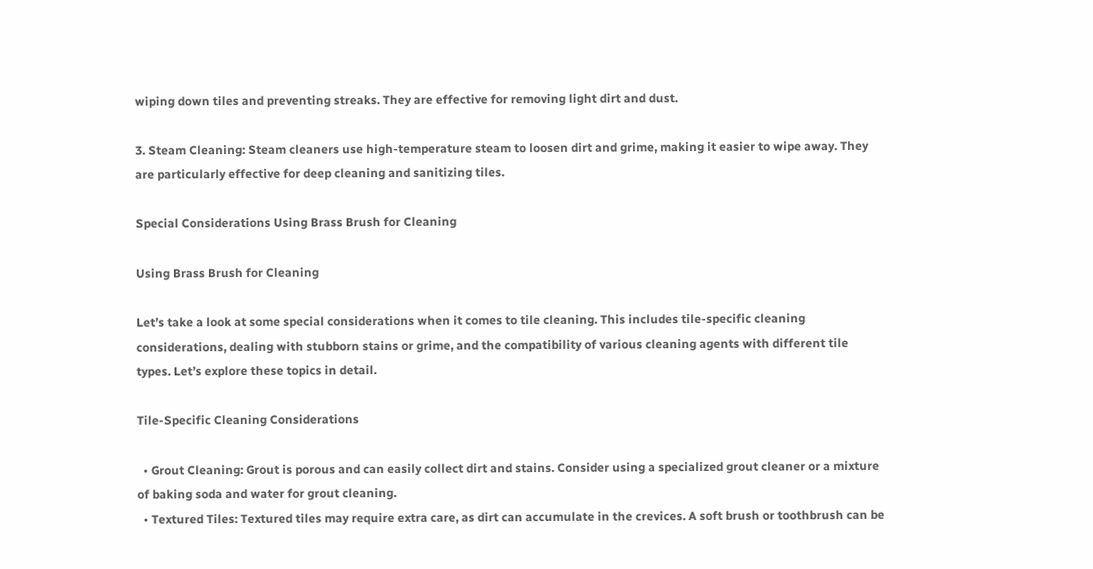wiping down tiles and preventing streaks. They are effective for removing light dirt and dust.

3. Steam Cleaning: Steam cleaners use high-temperature steam to loosen dirt and grime, making it easier to wipe away. They are particularly effective for deep cleaning and sanitizing tiles.

Special Considerations Using Brass Brush for Cleaning

Using Brass Brush for Cleaning

Let’s take a look at some special considerations when it comes to tile cleaning. This includes tile-specific cleaning considerations, dealing with stubborn stains or grime, and the compatibility of various cleaning agents with different tile types. Let’s explore these topics in detail.

Tile-Specific Cleaning Considerations

  • Grout Cleaning: Grout is porous and can easily collect dirt and stains. Consider using a specialized grout cleaner or a mixture of baking soda and water for grout cleaning.
  • Textured Tiles: Textured tiles may require extra care, as dirt can accumulate in the crevices. A soft brush or toothbrush can be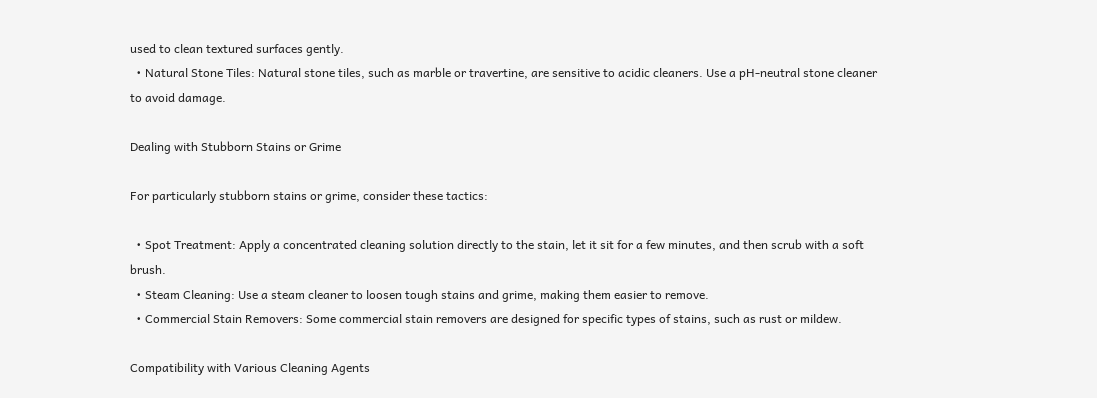used to clean textured surfaces gently.
  • Natural Stone Tiles: Natural stone tiles, such as marble or travertine, are sensitive to acidic cleaners. Use a pH-neutral stone cleaner to avoid damage.

Dealing with Stubborn Stains or Grime

For particularly stubborn stains or grime, consider these tactics:

  • Spot Treatment: Apply a concentrated cleaning solution directly to the stain, let it sit for a few minutes, and then scrub with a soft brush.
  • Steam Cleaning: Use a steam cleaner to loosen tough stains and grime, making them easier to remove.
  • Commercial Stain Removers: Some commercial stain removers are designed for specific types of stains, such as rust or mildew.

Compatibility with Various Cleaning Agents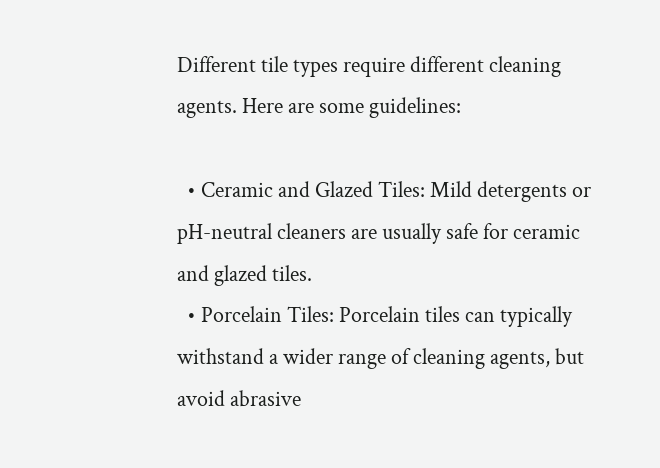Different tile types require different cleaning agents. Here are some guidelines:

  • Ceramic and Glazed Tiles: Mild detergents or pH-neutral cleaners are usually safe for ceramic and glazed tiles.
  • Porcelain Tiles: Porcelain tiles can typically withstand a wider range of cleaning agents, but avoid abrasive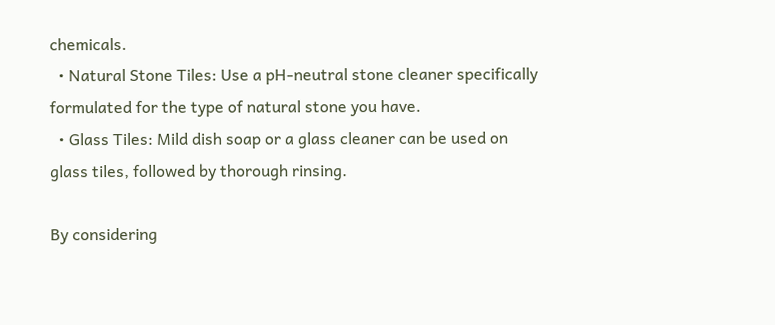chemicals.
  • Natural Stone Tiles: Use a pH-neutral stone cleaner specifically formulated for the type of natural stone you have.
  • Glass Tiles: Mild dish soap or a glass cleaner can be used on glass tiles, followed by thorough rinsing.

By considering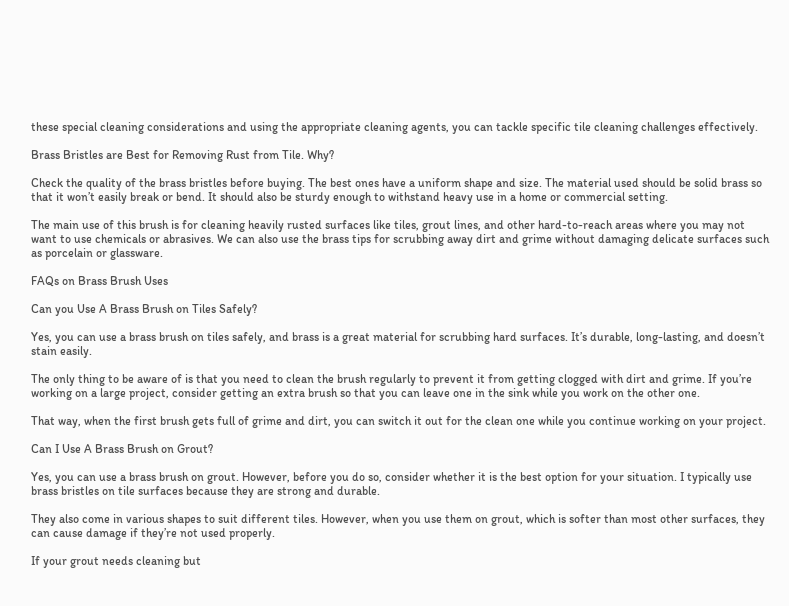these special cleaning considerations and using the appropriate cleaning agents, you can tackle specific tile cleaning challenges effectively.

Brass Bristles are Best for Removing Rust from Tile. Why?

Check the quality of the brass bristles before buying. The best ones have a uniform shape and size. The material used should be solid brass so that it won’t easily break or bend. It should also be sturdy enough to withstand heavy use in a home or commercial setting.

The main use of this brush is for cleaning heavily rusted surfaces like tiles, grout lines, and other hard-to-reach areas where you may not want to use chemicals or abrasives. We can also use the brass tips for scrubbing away dirt and grime without damaging delicate surfaces such as porcelain or glassware.

FAQs on Brass Brush Uses

Can you Use A Brass Brush on Tiles Safely?

Yes, you can use a brass brush on tiles safely, and brass is a great material for scrubbing hard surfaces. It’s durable, long-lasting, and doesn’t stain easily.

The only thing to be aware of is that you need to clean the brush regularly to prevent it from getting clogged with dirt and grime. If you’re working on a large project, consider getting an extra brush so that you can leave one in the sink while you work on the other one.

That way, when the first brush gets full of grime and dirt, you can switch it out for the clean one while you continue working on your project.

Can I Use A Brass Brush on Grout?

Yes, you can use a brass brush on grout. However, before you do so, consider whether it is the best option for your situation. I typically use brass bristles on tile surfaces because they are strong and durable.

They also come in various shapes to suit different tiles. However, when you use them on grout, which is softer than most other surfaces, they can cause damage if they’re not used properly.

If your grout needs cleaning but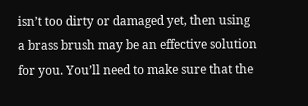isn’t too dirty or damaged yet, then using a brass brush may be an effective solution for you. You’ll need to make sure that the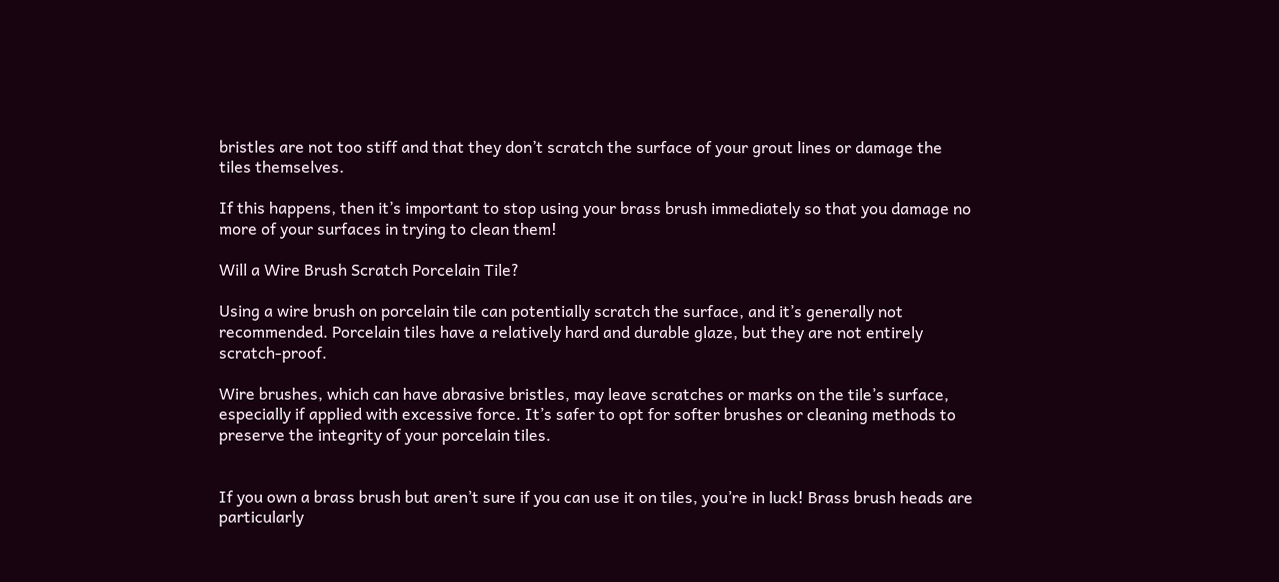bristles are not too stiff and that they don’t scratch the surface of your grout lines or damage the tiles themselves.

If this happens, then it’s important to stop using your brass brush immediately so that you damage no more of your surfaces in trying to clean them!

Will a Wire Brush Scratch Porcelain Tile?

Using a wire brush on porcelain tile can potentially scratch the surface, and it’s generally not recommended. Porcelain tiles have a relatively hard and durable glaze, but they are not entirely scratch-proof.

Wire brushes, which can have abrasive bristles, may leave scratches or marks on the tile’s surface, especially if applied with excessive force. It’s safer to opt for softer brushes or cleaning methods to preserve the integrity of your porcelain tiles.


If you own a brass brush but aren’t sure if you can use it on tiles, you’re in luck! Brass brush heads are particularly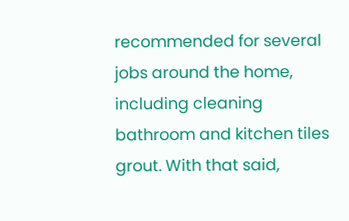recommended for several jobs around the home, including cleaning bathroom and kitchen tiles grout. With that said,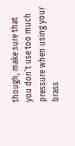though, make sure that you don’t use too much pressure when using your brass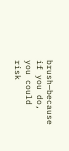brush—because if you do, you could risk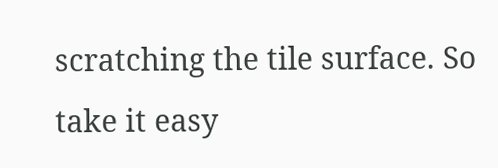scratching the tile surface. So take it easy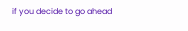if you decide to go ahead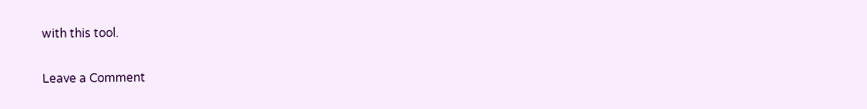with this tool.

Leave a Comment